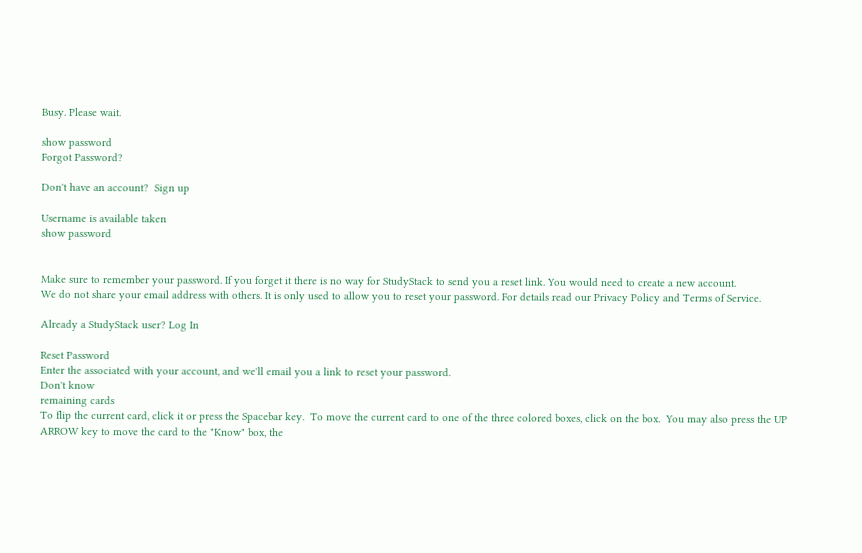Busy. Please wait.

show password
Forgot Password?

Don't have an account?  Sign up

Username is available taken
show password


Make sure to remember your password. If you forget it there is no way for StudyStack to send you a reset link. You would need to create a new account.
We do not share your email address with others. It is only used to allow you to reset your password. For details read our Privacy Policy and Terms of Service.

Already a StudyStack user? Log In

Reset Password
Enter the associated with your account, and we'll email you a link to reset your password.
Don't know
remaining cards
To flip the current card, click it or press the Spacebar key.  To move the current card to one of the three colored boxes, click on the box.  You may also press the UP ARROW key to move the card to the "Know" box, the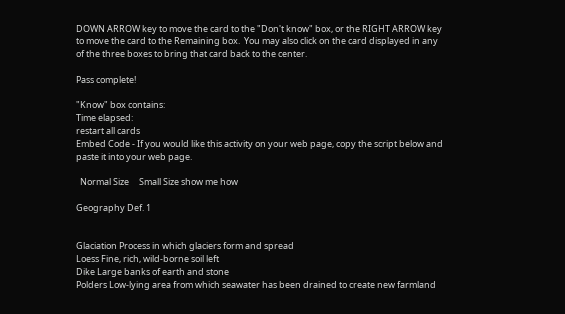DOWN ARROW key to move the card to the "Don't know" box, or the RIGHT ARROW key to move the card to the Remaining box.  You may also click on the card displayed in any of the three boxes to bring that card back to the center.

Pass complete!

"Know" box contains:
Time elapsed:
restart all cards
Embed Code - If you would like this activity on your web page, copy the script below and paste it into your web page.

  Normal Size     Small Size show me how

Geography Def. 1


Glaciation Process in which glaciers form and spread
Loess Fine, rich, wild-borne soil left
Dike Large banks of earth and stone
Polders Low-lying area from which seawater has been drained to create new farmland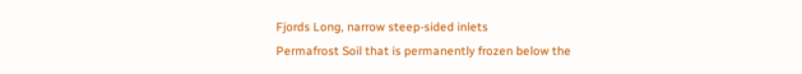Fjords Long, narrow steep-sided inlets
Permafrost Soil that is permanently frozen below the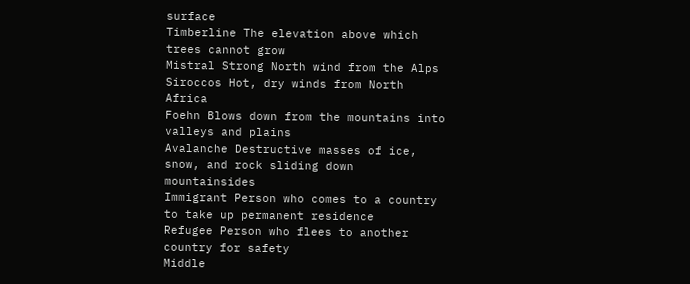surface
Timberline The elevation above which trees cannot grow
Mistral Strong North wind from the Alps
Siroccos Hot, dry winds from North Africa
Foehn Blows down from the mountains into valleys and plains
Avalanche Destructive masses of ice, snow, and rock sliding down mountainsides
Immigrant Person who comes to a country to take up permanent residence
Refugee Person who flees to another country for safety
Middle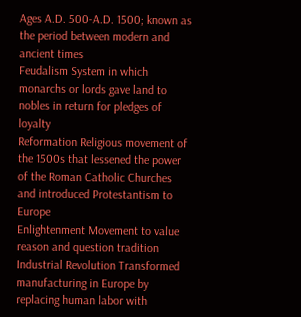Ages A.D. 500-A.D. 1500; known as the period between modern and ancient times
Feudalism System in which monarchs or lords gave land to nobles in return for pledges of loyalty
Reformation Religious movement of the 1500s that lessened the power of the Roman Catholic Churches and introduced Protestantism to Europe
Enlightenment Movement to value reason and question tradition
Industrial Revolution Transformed manufacturing in Europe by replacing human labor with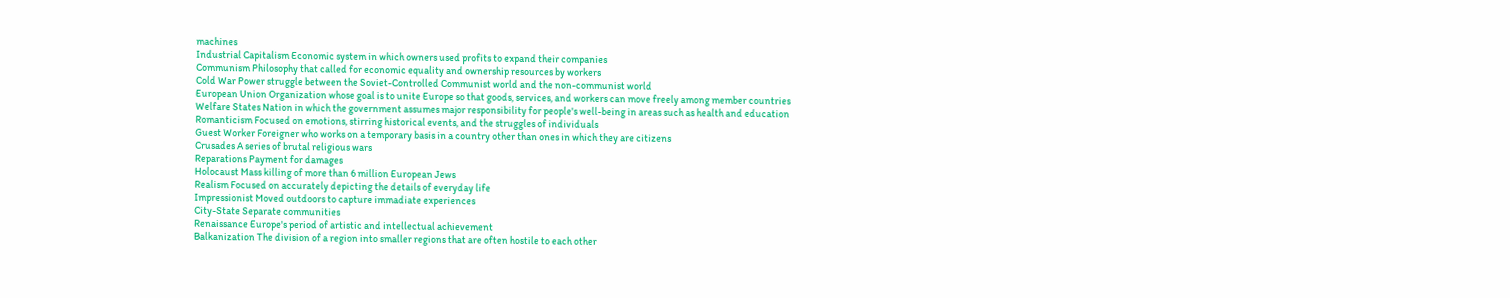machines
Industrial Capitalism Economic system in which owners used profits to expand their companies
Communism Philosophy that called for economic equality and ownership resources by workers
Cold War Power struggle between the Soviet-Controlled Communist world and the non-communist world
European Union Organization whose goal is to unite Europe so that goods, services, and workers can move freely among member countries
Welfare States Nation in which the government assumes major responsibility for people's well-being in areas such as health and education
Romanticism Focused on emotions, stirring historical events, and the struggles of individuals
Guest Worker Foreigner who works on a temporary basis in a country other than ones in which they are citizens
Crusades A series of brutal religious wars
Reparations Payment for damages
Holocaust Mass killing of more than 6 million European Jews
Realism Focused on accurately depicting the details of everyday life
Impressionist Moved outdoors to capture immadiate experiences
City-State Separate communities
Renaissance Europe's period of artistic and intellectual achievement
Balkanization The division of a region into smaller regions that are often hostile to each other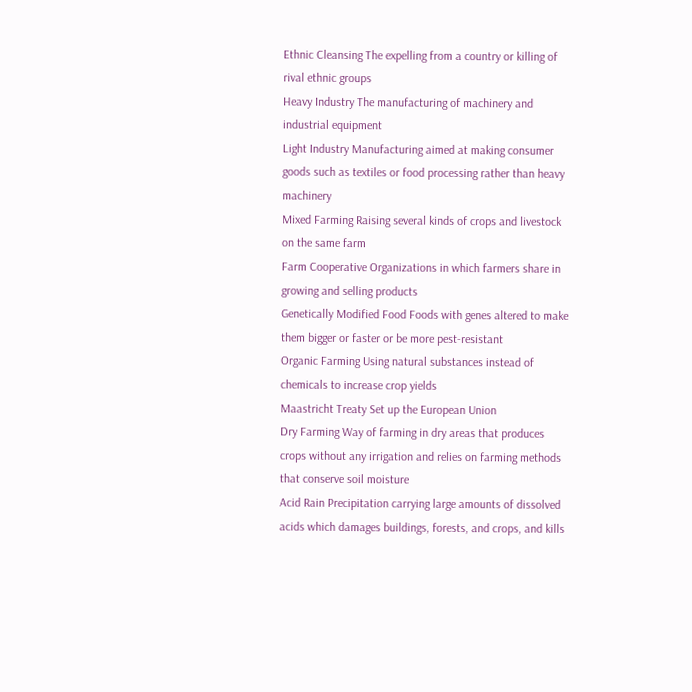Ethnic Cleansing The expelling from a country or killing of rival ethnic groups
Heavy Industry The manufacturing of machinery and industrial equipment
Light Industry Manufacturing aimed at making consumer goods such as textiles or food processing rather than heavy machinery
Mixed Farming Raising several kinds of crops and livestock on the same farm
Farm Cooperative Organizations in which farmers share in growing and selling products
Genetically Modified Food Foods with genes altered to make them bigger or faster or be more pest-resistant
Organic Farming Using natural substances instead of chemicals to increase crop yields
Maastricht Treaty Set up the European Union
Dry Farming Way of farming in dry areas that produces crops without any irrigation and relies on farming methods that conserve soil moisture
Acid Rain Precipitation carrying large amounts of dissolved acids which damages buildings, forests, and crops, and kills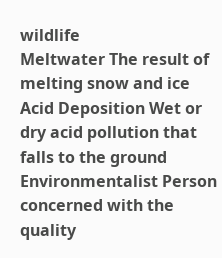wildlife
Meltwater The result of melting snow and ice
Acid Deposition Wet or dry acid pollution that falls to the ground
Environmentalist Person concerned with the quality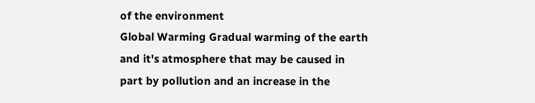of the environment
Global Warming Gradual warming of the earth and it's atmosphere that may be caused in part by pollution and an increase in the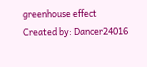greenhouse effect
Created by: Dancer24016